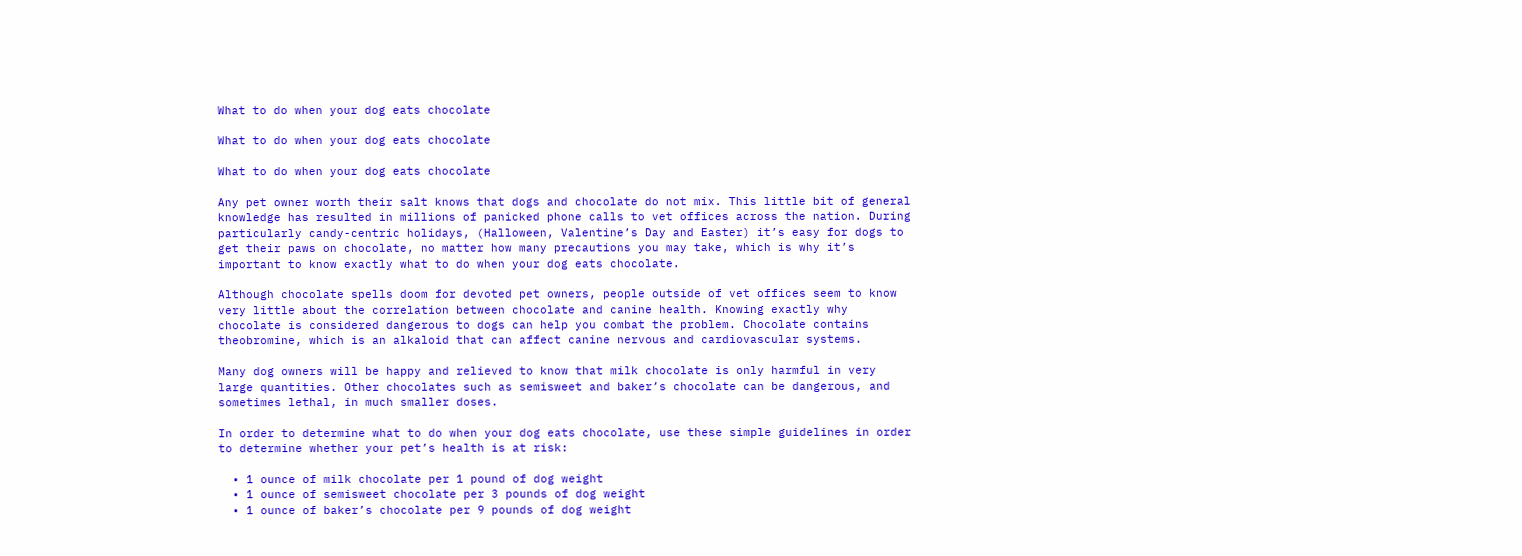What to do when your dog eats chocolate

What to do when your dog eats chocolate

What to do when your dog eats chocolate

Any pet owner worth their salt knows that dogs and chocolate do not mix. This little bit of general knowledge has resulted in millions of panicked phone calls to vet offices across the nation. During particularly candy-centric holidays, (Halloween, Valentine’s Day and Easter) it’s easy for dogs to get their paws on chocolate, no matter how many precautions you may take, which is why it’s important to know exactly what to do when your dog eats chocolate.

Although chocolate spells doom for devoted pet owners, people outside of vet offices seem to know very little about the correlation between chocolate and canine health. Knowing exactly why chocolate is considered dangerous to dogs can help you combat the problem. Chocolate contains theobromine, which is an alkaloid that can affect canine nervous and cardiovascular systems.

Many dog owners will be happy and relieved to know that milk chocolate is only harmful in very large quantities. Other chocolates such as semisweet and baker’s chocolate can be dangerous, and sometimes lethal, in much smaller doses.

In order to determine what to do when your dog eats chocolate, use these simple guidelines in order to determine whether your pet’s health is at risk:

  • 1 ounce of milk chocolate per 1 pound of dog weight
  • 1 ounce of semisweet chocolate per 3 pounds of dog weight
  • 1 ounce of baker’s chocolate per 9 pounds of dog weight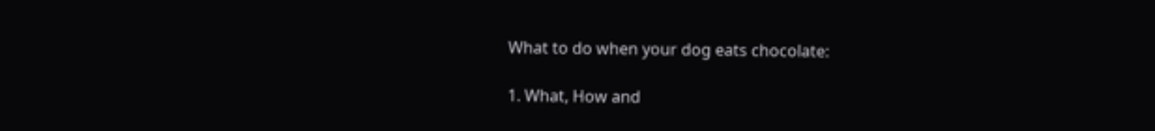What to do when your dog eats chocolate:

1. What, How and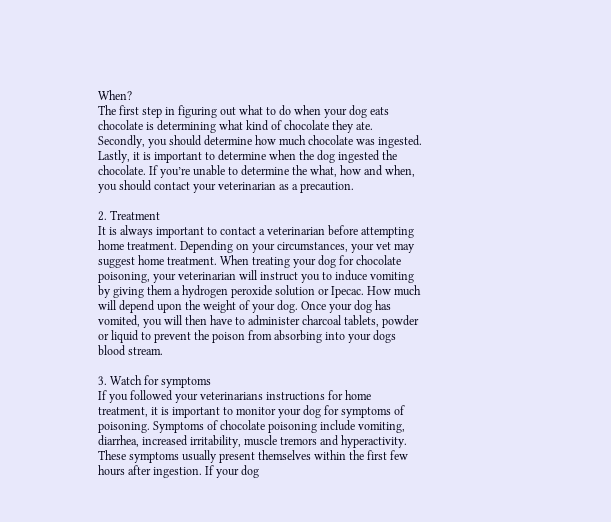When?
The first step in figuring out what to do when your dog eats chocolate is determining what kind of chocolate they ate. Secondly, you should determine how much chocolate was ingested. Lastly, it is important to determine when the dog ingested the chocolate. If you’re unable to determine the what, how and when, you should contact your veterinarian as a precaution.

2. Treatment
It is always important to contact a veterinarian before attempting home treatment. Depending on your circumstances, your vet may suggest home treatment. When treating your dog for chocolate poisoning, your veterinarian will instruct you to induce vomiting by giving them a hydrogen peroxide solution or Ipecac. How much will depend upon the weight of your dog. Once your dog has vomited, you will then have to administer charcoal tablets, powder or liquid to prevent the poison from absorbing into your dogs blood stream.

3. Watch for symptoms
If you followed your veterinarians instructions for home treatment, it is important to monitor your dog for symptoms of poisoning. Symptoms of chocolate poisoning include vomiting, diarrhea, increased irritability, muscle tremors and hyperactivity. These symptoms usually present themselves within the first few hours after ingestion. If your dog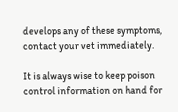develops any of these symptoms, contact your vet immediately.

It is always wise to keep poison control information on hand for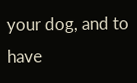your dog, and to have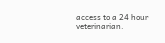access to a 24 hour veterinarian.